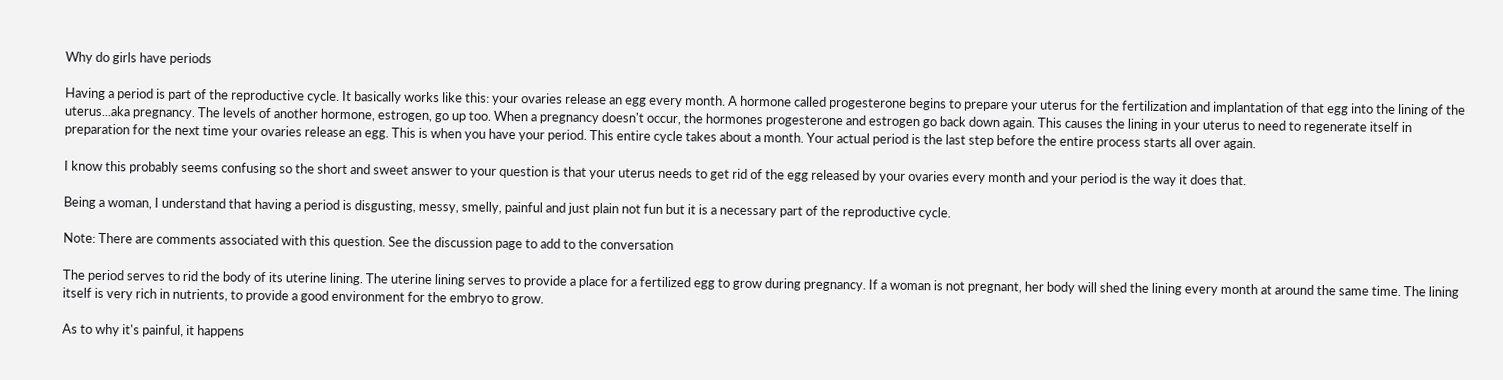Why do girls have periods

Having a period is part of the reproductive cycle. It basically works like this: your ovaries release an egg every month. A hormone called progesterone begins to prepare your uterus for the fertilization and implantation of that egg into the lining of the uterus...aka pregnancy. The levels of another hormone, estrogen, go up too. When a pregnancy doesn't occur, the hormones progesterone and estrogen go back down again. This causes the lining in your uterus to need to regenerate itself in preparation for the next time your ovaries release an egg. This is when you have your period. This entire cycle takes about a month. Your actual period is the last step before the entire process starts all over again.

I know this probably seems confusing so the short and sweet answer to your question is that your uterus needs to get rid of the egg released by your ovaries every month and your period is the way it does that.

Being a woman, I understand that having a period is disgusting, messy, smelly, painful and just plain not fun but it is a necessary part of the reproductive cycle.

Note: There are comments associated with this question. See the discussion page to add to the conversation

The period serves to rid the body of its uterine lining. The uterine lining serves to provide a place for a fertilized egg to grow during pregnancy. If a woman is not pregnant, her body will shed the lining every month at around the same time. The lining itself is very rich in nutrients, to provide a good environment for the embryo to grow.

As to why it's painful, it happens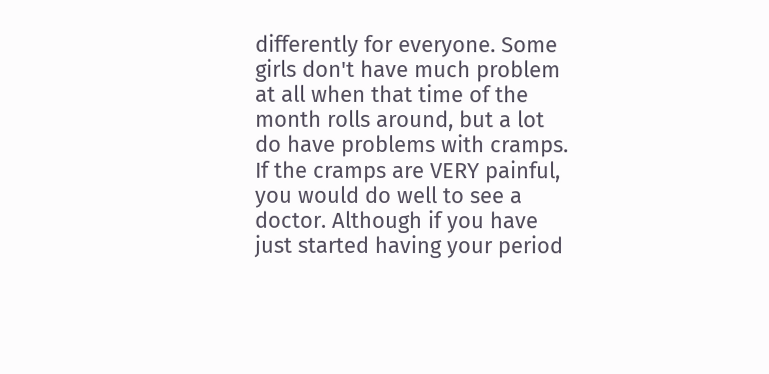differently for everyone. Some girls don't have much problem at all when that time of the month rolls around, but a lot do have problems with cramps. If the cramps are VERY painful, you would do well to see a doctor. Although if you have just started having your period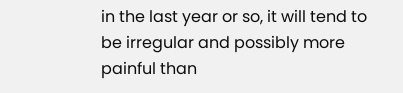in the last year or so, it will tend to be irregular and possibly more painful than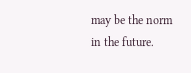may be the norm in the future.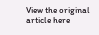View the original article here